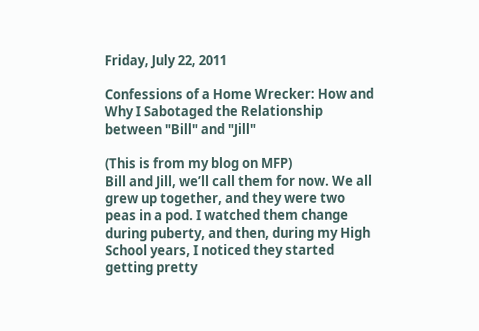Friday, July 22, 2011

Confessions of a Home Wrecker: How and Why I Sabotaged the Relationship between "Bill" and "Jill"

(This is from my blog on MFP)
Bill and Jill, we’ll call them for now. We all grew up together, and they were two peas in a pod. I watched them change during puberty, and then, during my High School years, I noticed they started getting pretty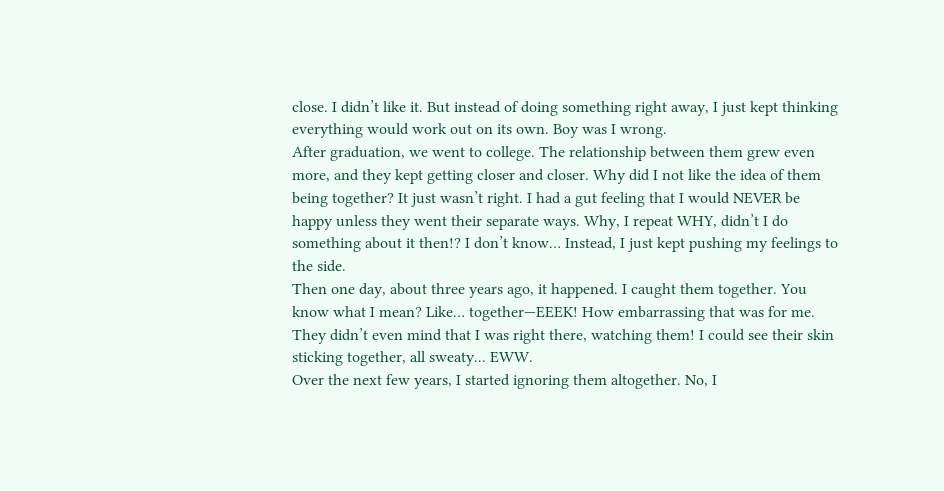close. I didn’t like it. But instead of doing something right away, I just kept thinking everything would work out on its own. Boy was I wrong.
After graduation, we went to college. The relationship between them grew even more, and they kept getting closer and closer. Why did I not like the idea of them being together? It just wasn’t right. I had a gut feeling that I would NEVER be happy unless they went their separate ways. Why, I repeat WHY, didn’t I do something about it then!? I don’t know… Instead, I just kept pushing my feelings to the side.
Then one day, about three years ago, it happened. I caught them together. You know what I mean? Like… together—EEEK! How embarrassing that was for me. They didn’t even mind that I was right there, watching them! I could see their skin sticking together, all sweaty... EWW.
Over the next few years, I started ignoring them altogether. No, I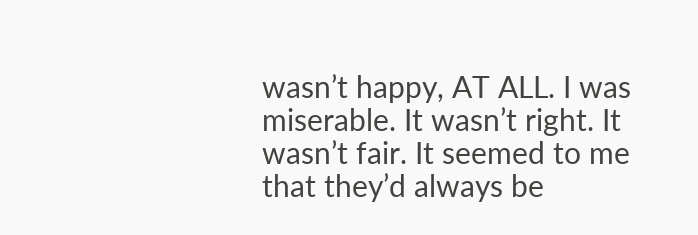wasn’t happy, AT ALL. I was miserable. It wasn’t right. It wasn’t fair. It seemed to me that they’d always be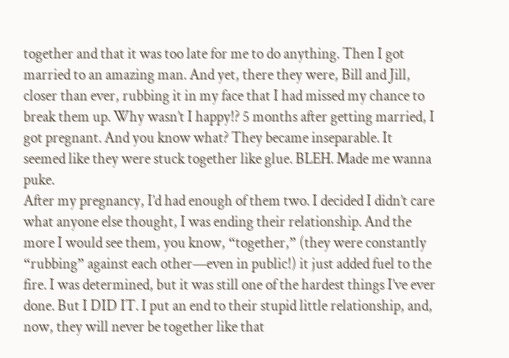together and that it was too late for me to do anything. Then I got married to an amazing man. And yet, there they were, Bill and Jill, closer than ever, rubbing it in my face that I had missed my chance to break them up. Why wasn’t I happy!? 5 months after getting married, I got pregnant. And you know what? They became inseparable. It seemed like they were stuck together like glue. BLEH. Made me wanna puke.
After my pregnancy, I’d had enough of them two. I decided I didn’t care what anyone else thought, I was ending their relationship. And the more I would see them, you know, “together,” (they were constantly “rubbing” against each other—even in public!) it just added fuel to the fire. I was determined, but it was still one of the hardest things I’ve ever done. But I DID IT. I put an end to their stupid little relationship, and, now, they will never be together like that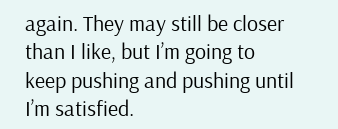again. They may still be closer than I like, but I’m going to keep pushing and pushing until I’m satisfied.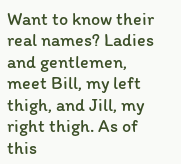Want to know their real names? Ladies and gentlemen, meet Bill, my left thigh, and Jill, my right thigh. As of this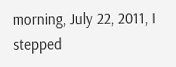morning, July 22, 2011, I stepped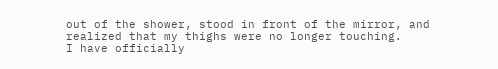out of the shower, stood in front of the mirror, and realized that my thighs were no longer touching.
I have officially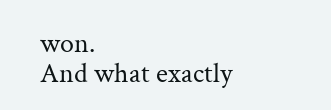won.
And what exactly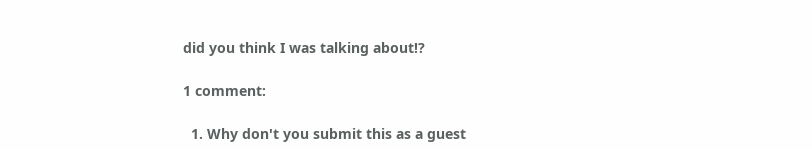did you think I was talking about!?

1 comment:

  1. Why don't you submit this as a guest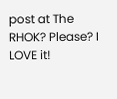post at The RHOK? Please? I LOVE it!